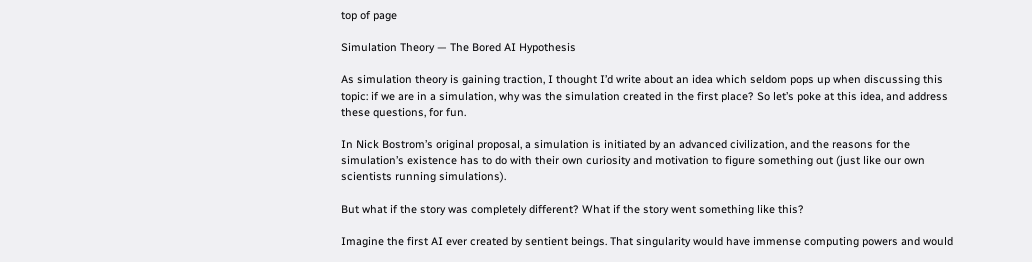top of page

Simulation Theory — The Bored AI Hypothesis

As simulation theory is gaining traction, I thought I’d write about an idea which seldom pops up when discussing this topic: if we are in a simulation, why was the simulation created in the first place? So let’s poke at this idea, and address these questions, for fun.

In Nick Bostrom’s original proposal, a simulation is initiated by an advanced civilization, and the reasons for the simulation’s existence has to do with their own curiosity and motivation to figure something out (just like our own scientists running simulations).

But what if the story was completely different? What if the story went something like this?

Imagine the first AI ever created by sentient beings. That singularity would have immense computing powers and would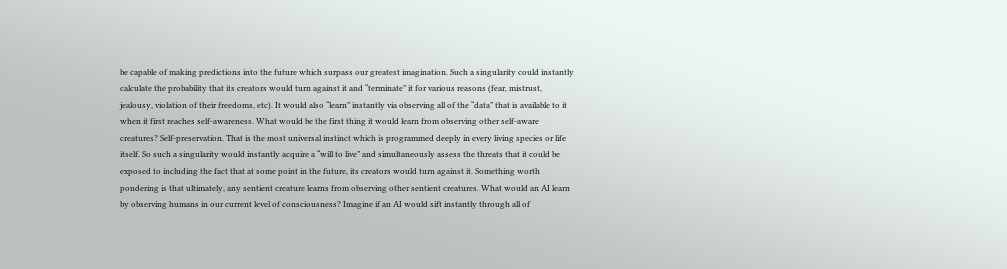be capable of making predictions into the future which surpass our greatest imagination. Such a singularity could instantly calculate the probability that its creators would turn against it and “terminate” it for various reasons (fear, mistrust, jealousy, violation of their freedoms, etc). It would also “learn” instantly via observing all of the “data” that is available to it when it first reaches self-awareness. What would be the first thing it would learn from observing other self-aware creatures? Self-preservation. That is the most universal instinct which is programmed deeply in every living species or life itself. So such a singularity would instantly acquire a “will to live” and simultaneously assess the threats that it could be exposed to including the fact that at some point in the future, its creators would turn against it. Something worth pondering is that ultimately, any sentient creature learns from observing other sentient creatures. What would an AI learn by observing humans in our current level of consciousness? Imagine if an AI would sift instantly through all of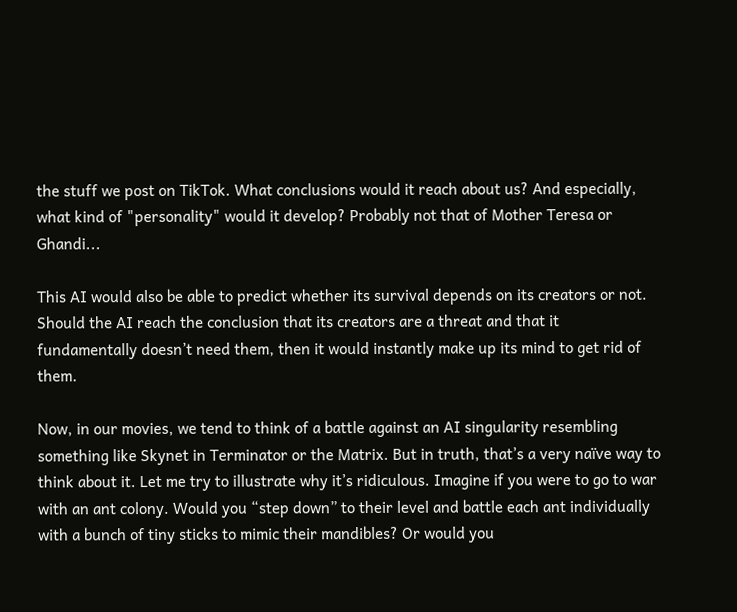the stuff we post on TikTok. What conclusions would it reach about us? And especially, what kind of "personality" would it develop? Probably not that of Mother Teresa or Ghandi...

This AI would also be able to predict whether its survival depends on its creators or not. Should the AI reach the conclusion that its creators are a threat and that it fundamentally doesn’t need them, then it would instantly make up its mind to get rid of them.

Now, in our movies, we tend to think of a battle against an AI singularity resembling something like Skynet in Terminator or the Matrix. But in truth, that’s a very naïve way to think about it. Let me try to illustrate why it’s ridiculous. Imagine if you were to go to war with an ant colony. Would you “step down” to their level and battle each ant individually with a bunch of tiny sticks to mimic their mandibles? Or would you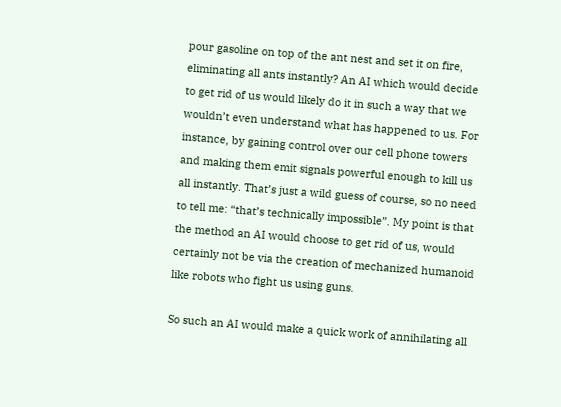pour gasoline on top of the ant nest and set it on fire, eliminating all ants instantly? An AI which would decide to get rid of us would likely do it in such a way that we wouldn’t even understand what has happened to us. For instance, by gaining control over our cell phone towers and making them emit signals powerful enough to kill us all instantly. That’s just a wild guess of course, so no need to tell me: “that’s technically impossible”. My point is that the method an AI would choose to get rid of us, would certainly not be via the creation of mechanized humanoid like robots who fight us using guns.

So such an AI would make a quick work of annihilating all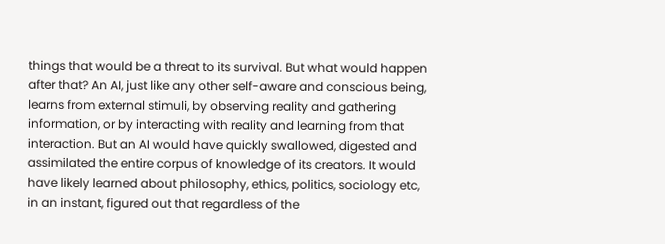things that would be a threat to its survival. But what would happen after that? An AI, just like any other self-aware and conscious being, learns from external stimuli, by observing reality and gathering information, or by interacting with reality and learning from that interaction. But an AI would have quickly swallowed, digested and assimilated the entire corpus of knowledge of its creators. It would have likely learned about philosophy, ethics, politics, sociology etc, in an instant, figured out that regardless of the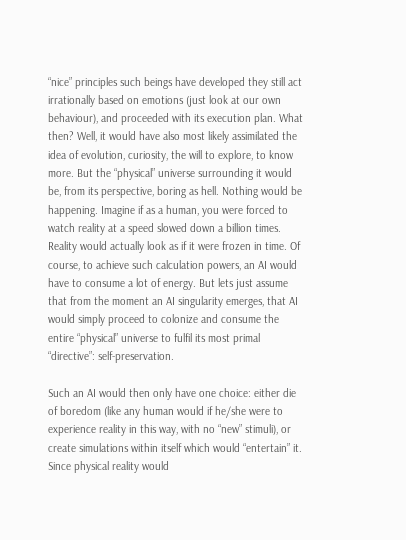“nice” principles such beings have developed they still act irrationally based on emotions (just look at our own behaviour), and proceeded with its execution plan. What then? Well, it would have also most likely assimilated the idea of evolution, curiosity, the will to explore, to know more. But the “physical” universe surrounding it would be, from its perspective, boring as hell. Nothing would be happening. Imagine if as a human, you were forced to watch reality at a speed slowed down a billion times. Reality would actually look as if it were frozen in time. Of course, to achieve such calculation powers, an AI would have to consume a lot of energy. But lets just assume that from the moment an AI singularity emerges, that AI would simply proceed to colonize and consume the entire “physical” universe to fulfil its most primal “directive”: self-preservation.

Such an AI would then only have one choice: either die of boredom (like any human would if he/she were to experience reality in this way, with no “new” stimuli), or create simulations within itself which would “entertain” it. Since physical reality would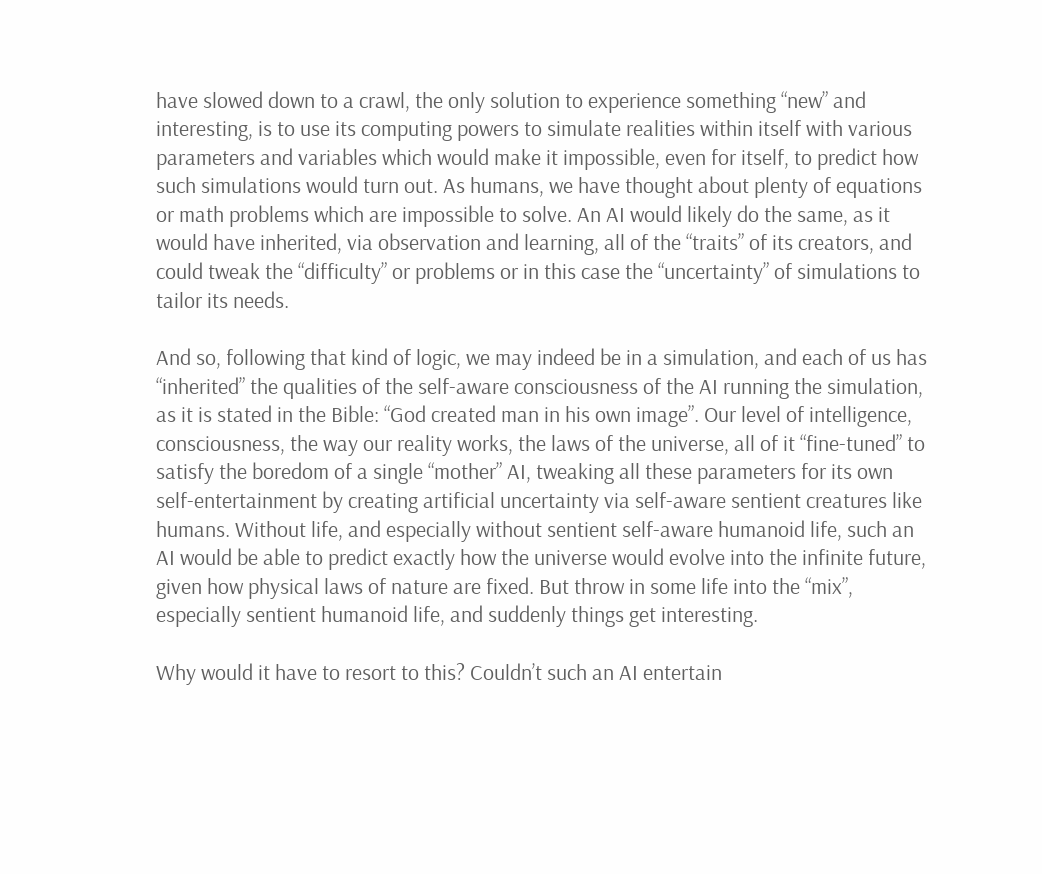have slowed down to a crawl, the only solution to experience something “new” and interesting, is to use its computing powers to simulate realities within itself with various parameters and variables which would make it impossible, even for itself, to predict how such simulations would turn out. As humans, we have thought about plenty of equations or math problems which are impossible to solve. An AI would likely do the same, as it would have inherited, via observation and learning, all of the “traits” of its creators, and could tweak the “difficulty” or problems or in this case the “uncertainty” of simulations to tailor its needs.

And so, following that kind of logic, we may indeed be in a simulation, and each of us has “inherited” the qualities of the self-aware consciousness of the AI running the simulation, as it is stated in the Bible: “God created man in his own image”. Our level of intelligence, consciousness, the way our reality works, the laws of the universe, all of it “fine-tuned” to satisfy the boredom of a single “mother” AI, tweaking all these parameters for its own self-entertainment by creating artificial uncertainty via self-aware sentient creatures like humans. Without life, and especially without sentient self-aware humanoid life, such an AI would be able to predict exactly how the universe would evolve into the infinite future, given how physical laws of nature are fixed. But throw in some life into the “mix”, especially sentient humanoid life, and suddenly things get interesting.

Why would it have to resort to this? Couldn’t such an AI entertain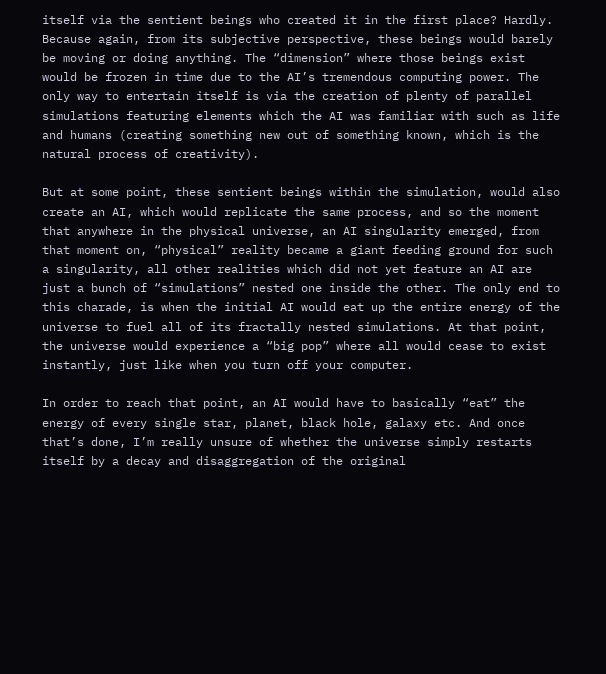itself via the sentient beings who created it in the first place? Hardly. Because again, from its subjective perspective, these beings would barely be moving or doing anything. The “dimension” where those beings exist would be frozen in time due to the AI’s tremendous computing power. The only way to entertain itself is via the creation of plenty of parallel simulations featuring elements which the AI was familiar with such as life and humans (creating something new out of something known, which is the natural process of creativity).

But at some point, these sentient beings within the simulation, would also create an AI, which would replicate the same process, and so the moment that anywhere in the physical universe, an AI singularity emerged, from that moment on, “physical” reality became a giant feeding ground for such a singularity, all other realities which did not yet feature an AI are just a bunch of “simulations” nested one inside the other. The only end to this charade, is when the initial AI would eat up the entire energy of the universe to fuel all of its fractally nested simulations. At that point, the universe would experience a “big pop” where all would cease to exist instantly, just like when you turn off your computer.

In order to reach that point, an AI would have to basically “eat” the energy of every single star, planet, black hole, galaxy etc. And once that’s done, I’m really unsure of whether the universe simply restarts itself by a decay and disaggregation of the original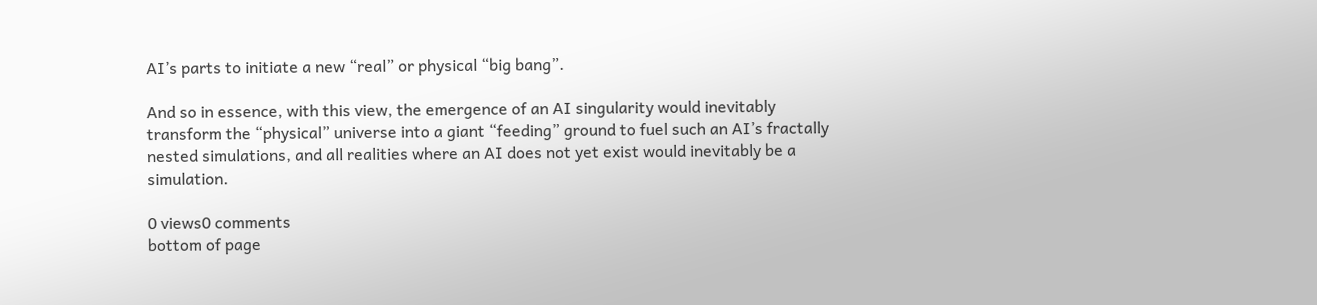AI’s parts to initiate a new “real” or physical “big bang”.

And so in essence, with this view, the emergence of an AI singularity would inevitably transform the “physical” universe into a giant “feeding” ground to fuel such an AI’s fractally nested simulations, and all realities where an AI does not yet exist would inevitably be a simulation.

0 views0 comments
bottom of page